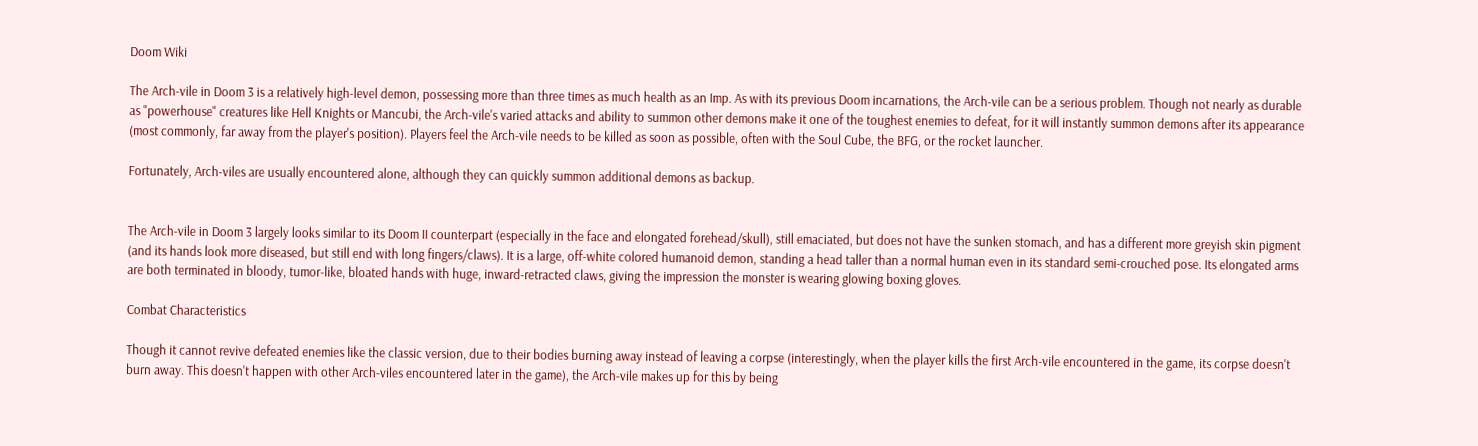Doom Wiki

The Arch-vile in Doom 3 is a relatively high-level demon, possessing more than three times as much health as an Imp. As with its previous Doom incarnations, the Arch-vile can be a serious problem. Though not nearly as durable as "powerhouse" creatures like Hell Knights or Mancubi, the Arch-vile's varied attacks and ability to summon other demons make it one of the toughest enemies to defeat, for it will instantly summon demons after its appearance (most commonly, far away from the player's position). Players feel the Arch-vile needs to be killed as soon as possible, often with the Soul Cube, the BFG, or the rocket launcher.

Fortunately, Arch-viles are usually encountered alone, although they can quickly summon additional demons as backup.


The Arch-vile in Doom 3 largely looks similar to its Doom II counterpart (especially in the face and elongated forehead/skull), still emaciated, but does not have the sunken stomach, and has a different more greyish skin pigment (and its hands look more diseased, but still end with long fingers/claws). It is a large, off-white colored humanoid demon, standing a head taller than a normal human even in its standard semi-crouched pose. Its elongated arms are both terminated in bloody, tumor-like, bloated hands with huge, inward-retracted claws, giving the impression the monster is wearing glowing boxing gloves.

Combat Characteristics

Though it cannot revive defeated enemies like the classic version, due to their bodies burning away instead of leaving a corpse (interestingly, when the player kills the first Arch-vile encountered in the game, its corpse doesn't burn away. This doesn't happen with other Arch-viles encountered later in the game), the Arch-vile makes up for this by being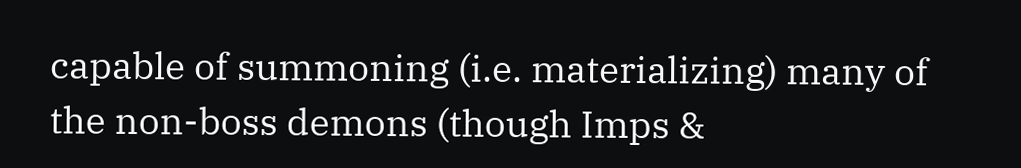capable of summoning (i.e. materializing) many of the non-boss demons (though Imps &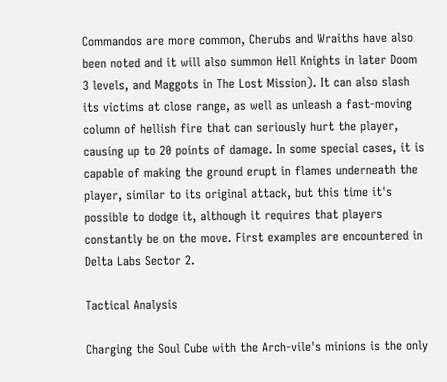Commandos are more common, Cherubs and Wraiths have also been noted and it will also summon Hell Knights in later Doom 3 levels, and Maggots in The Lost Mission). It can also slash its victims at close range, as well as unleash a fast-moving column of hellish fire that can seriously hurt the player, causing up to 20 points of damage. In some special cases, it is capable of making the ground erupt in flames underneath the player, similar to its original attack, but this time it's possible to dodge it, although it requires that players constantly be on the move. First examples are encountered in Delta Labs Sector 2.

Tactical Analysis

Charging the Soul Cube with the Arch-vile's minions is the only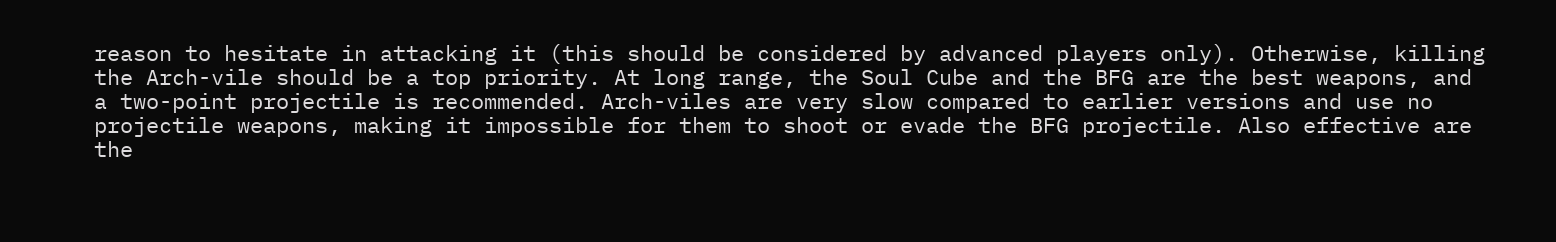reason to hesitate in attacking it (this should be considered by advanced players only). Otherwise, killing the Arch-vile should be a top priority. At long range, the Soul Cube and the BFG are the best weapons, and a two-point projectile is recommended. Arch-viles are very slow compared to earlier versions and use no projectile weapons, making it impossible for them to shoot or evade the BFG projectile. Also effective are the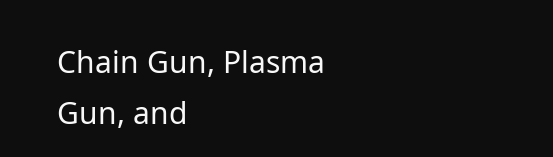Chain Gun, Plasma Gun, and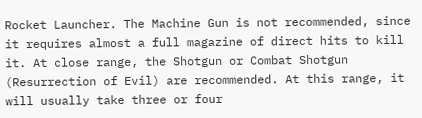Rocket Launcher. The Machine Gun is not recommended, since it requires almost a full magazine of direct hits to kill it. At close range, the Shotgun or Combat Shotgun (Resurrection of Evil) are recommended. At this range, it will usually take three or four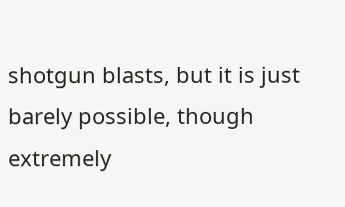shotgun blasts, but it is just barely possible, though extremely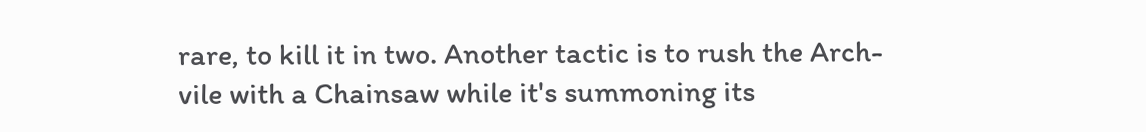rare, to kill it in two. Another tactic is to rush the Arch-vile with a Chainsaw while it's summoning its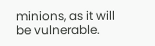minions, as it will be vulnerable.